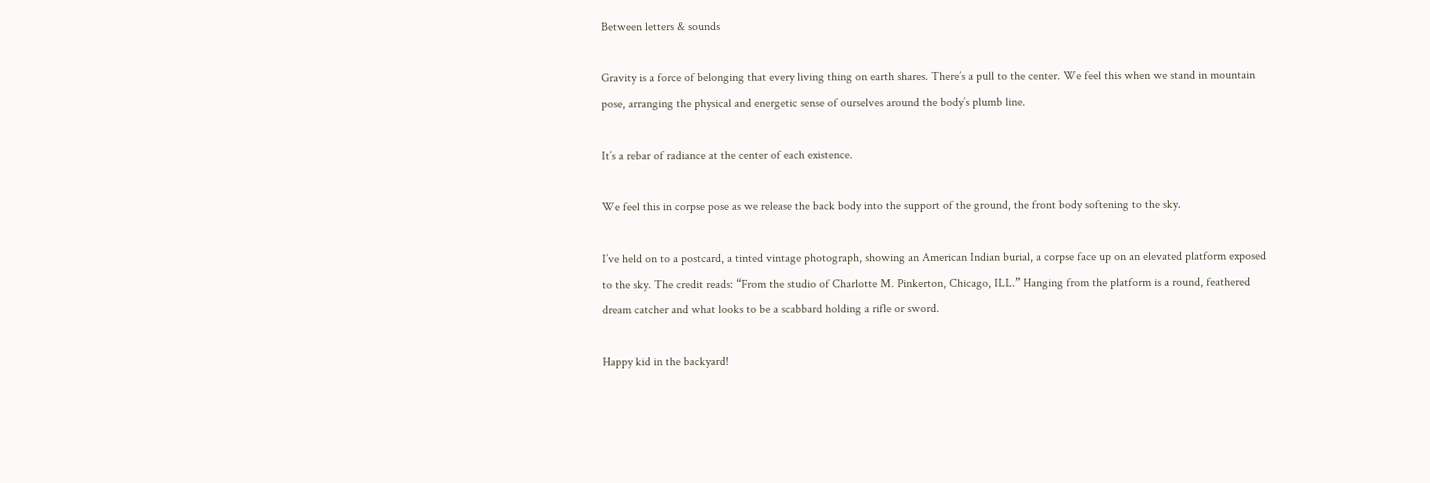Between letters & sounds

Gravity is a force of belonging that every living thing on earth shares. There’s a pull to the center. We feel this when we stand in mountain pose, arranging the physical and energetic sense of ourselves around the body’s plumb line.

It’s a rebar of radiance at the center of each existence.

We feel this in corpse pose as we release the back body into the support of the ground, the front body softening to the sky.

I’ve held on to a postcard, a tinted vintage photograph, showing an American Indian burial, a corpse face up on an elevated platform exposed to the sky. The credit reads: “From the studio of Charlotte M. Pinkerton, Chicago, ILL.” Hanging from the platform is a round, feathered dream catcher and what looks to be a scabbard holding a rifle or sword.

Happy kid in the backyard!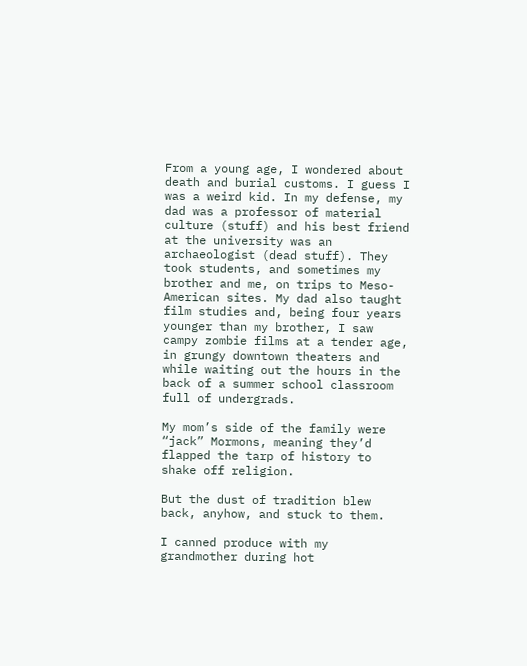From a young age, I wondered about death and burial customs. I guess I was a weird kid. In my defense, my dad was a professor of material culture (stuff) and his best friend at the university was an archaeologist (dead stuff). They took students, and sometimes my brother and me, on trips to Meso-American sites. My dad also taught film studies and, being four years younger than my brother, I saw campy zombie films at a tender age, in grungy downtown theaters and while waiting out the hours in the back of a summer school classroom full of undergrads.

My mom’s side of the family were “jack” Mormons, meaning they’d flapped the tarp of history to shake off religion.

But the dust of tradition blew back, anyhow, and stuck to them.

I canned produce with my grandmother during hot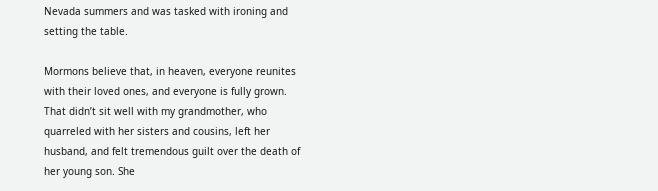Nevada summers and was tasked with ironing and setting the table.

Mormons believe that, in heaven, everyone reunites with their loved ones, and everyone is fully grown. That didn’t sit well with my grandmother, who quarreled with her sisters and cousins, left her husband, and felt tremendous guilt over the death of her young son. She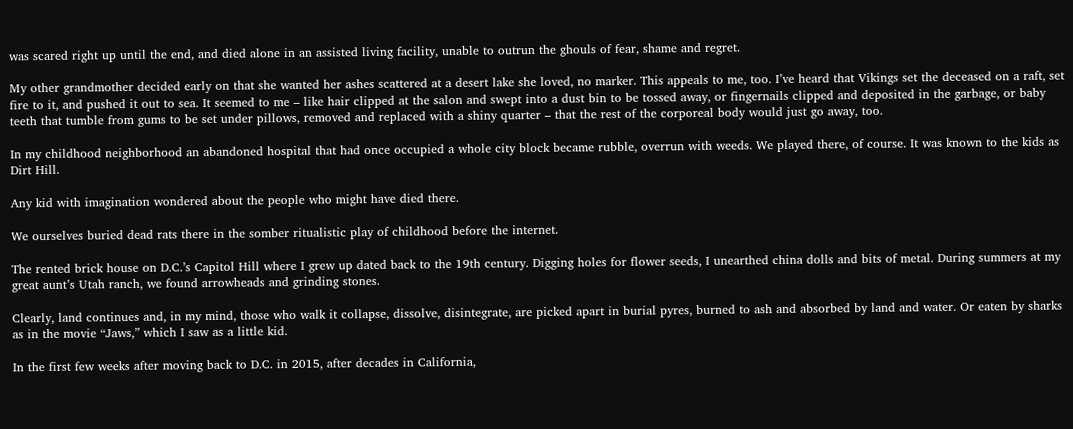was scared right up until the end, and died alone in an assisted living facility, unable to outrun the ghouls of fear, shame and regret.

My other grandmother decided early on that she wanted her ashes scattered at a desert lake she loved, no marker. This appeals to me, too. I’ve heard that Vikings set the deceased on a raft, set fire to it, and pushed it out to sea. It seemed to me – like hair clipped at the salon and swept into a dust bin to be tossed away, or fingernails clipped and deposited in the garbage, or baby teeth that tumble from gums to be set under pillows, removed and replaced with a shiny quarter – that the rest of the corporeal body would just go away, too.

In my childhood neighborhood an abandoned hospital that had once occupied a whole city block became rubble, overrun with weeds. We played there, of course. It was known to the kids as Dirt Hill.

Any kid with imagination wondered about the people who might have died there.

We ourselves buried dead rats there in the somber ritualistic play of childhood before the internet.

The rented brick house on D.C.’s Capitol Hill where I grew up dated back to the 19th century. Digging holes for flower seeds, I unearthed china dolls and bits of metal. During summers at my great aunt’s Utah ranch, we found arrowheads and grinding stones.

Clearly, land continues and, in my mind, those who walk it collapse, dissolve, disintegrate, are picked apart in burial pyres, burned to ash and absorbed by land and water. Or eaten by sharks as in the movie “Jaws,” which I saw as a little kid.

In the first few weeks after moving back to D.C. in 2015, after decades in California,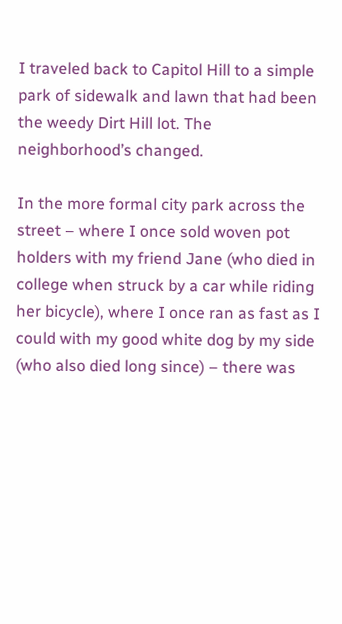I traveled back to Capitol Hill to a simple park of sidewalk and lawn that had been the weedy Dirt Hill lot. The neighborhood’s changed.

In the more formal city park across the street – where I once sold woven pot holders with my friend Jane (who died in college when struck by a car while riding her bicycle), where I once ran as fast as I could with my good white dog by my side (who also died long since) – there was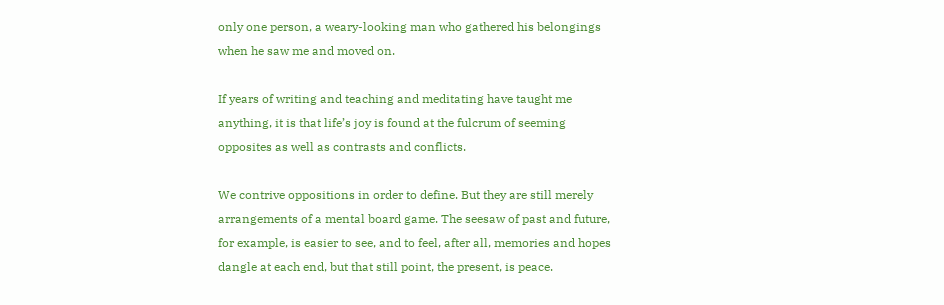only one person, a weary-looking man who gathered his belongings when he saw me and moved on.

If years of writing and teaching and meditating have taught me anything, it is that life’s joy is found at the fulcrum of seeming opposites as well as contrasts and conflicts.

We contrive oppositions in order to define. But they are still merely arrangements of a mental board game. The seesaw of past and future, for example, is easier to see, and to feel, after all, memories and hopes dangle at each end, but that still point, the present, is peace.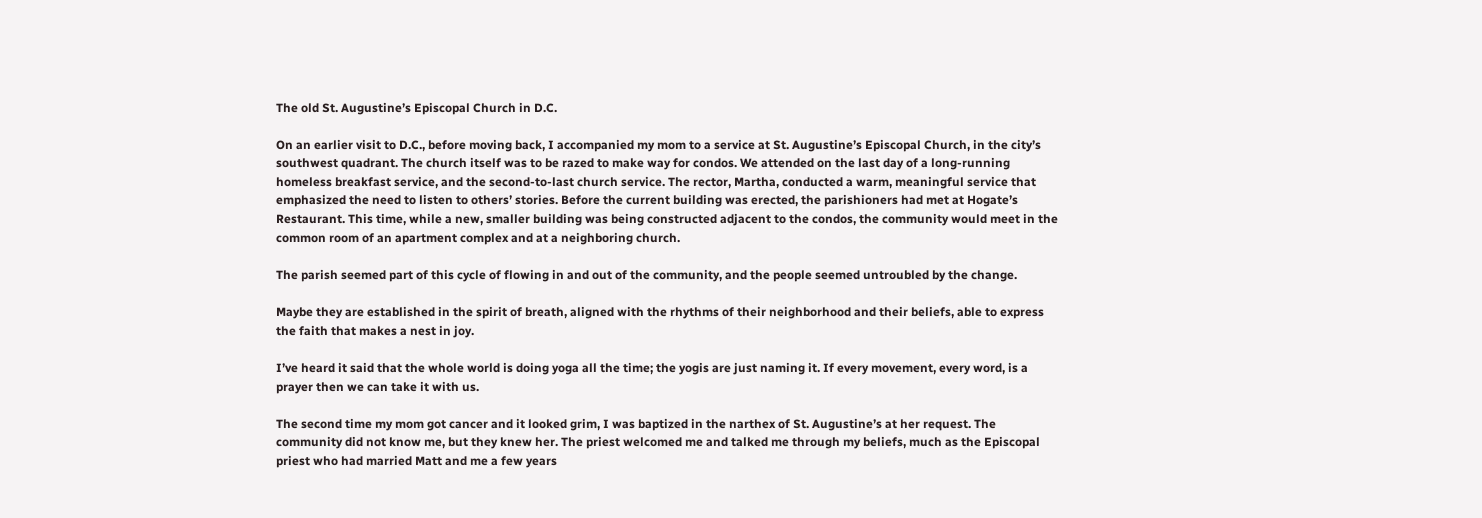The old St. Augustine’s Episcopal Church in D.C.

On an earlier visit to D.C., before moving back, I accompanied my mom to a service at St. Augustine’s Episcopal Church, in the city’s southwest quadrant. The church itself was to be razed to make way for condos. We attended on the last day of a long-running homeless breakfast service, and the second-to-last church service. The rector, Martha, conducted a warm, meaningful service that emphasized the need to listen to others’ stories. Before the current building was erected, the parishioners had met at Hogate’s Restaurant. This time, while a new, smaller building was being constructed adjacent to the condos, the community would meet in the common room of an apartment complex and at a neighboring church.

The parish seemed part of this cycle of flowing in and out of the community, and the people seemed untroubled by the change.

Maybe they are established in the spirit of breath, aligned with the rhythms of their neighborhood and their beliefs, able to express the faith that makes a nest in joy.

I’ve heard it said that the whole world is doing yoga all the time; the yogis are just naming it. If every movement, every word, is a prayer then we can take it with us.

The second time my mom got cancer and it looked grim, I was baptized in the narthex of St. Augustine’s at her request. The community did not know me, but they knew her. The priest welcomed me and talked me through my beliefs, much as the Episcopal priest who had married Matt and me a few years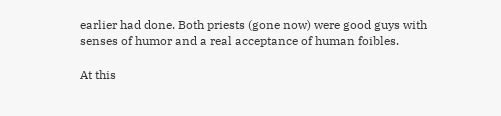earlier had done. Both priests (gone now) were good guys with senses of humor and a real acceptance of human foibles.

At this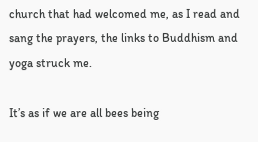church that had welcomed me, as I read and sang the prayers, the links to Buddhism and yoga struck me.

It’s as if we are all bees being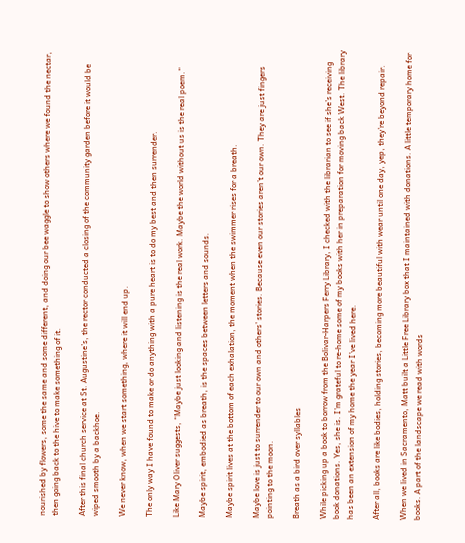nourished by flowers, some the same and some different, and doing our bee waggle to show others where we found the nectar, then going back to the hive to make something of it.

After this final church service at St. Augustine’s, the rector conducted a closing of the community garden before it would be wiped smooth by a backhoe.

We never know, when we start something, where it will end up.

The only way I have found to make or do anything with a pure heart is to do my best and then surrender.

Like Mary Oliver suggests, “Maybe just looking and listening is the real work. Maybe the world without us is the real poem.”

Maybe spirit, embodied as breath, is the spaces between letters and sounds.

Maybe spirit lives at the bottom of each exhalation, the moment when the swimmer rises for a breath.

Maybe love is just to surrender to our own and others’ stories. Because even our stories aren’t our own. They are just fingers pointing to the moon.

Breath as a bird over syllables

While picking up a book to borrow from the Bolivar-Harpers Ferry Library, I checked with the librarian to see if she’s receiving book donations. Yes, she is. I’m grateful to re-home some of my books with her in preparation for moving back West. The library has been an extension of my home the year I’ve lived here.

After all, books are like bodies, holding stories, becoming more beautiful with wear until one day, yep, they’re beyond repair.

When we lived in Sacramento, Matt built a Little Free Library box that I maintained with donations. A little temporary home for books. A part of the landscape we read with words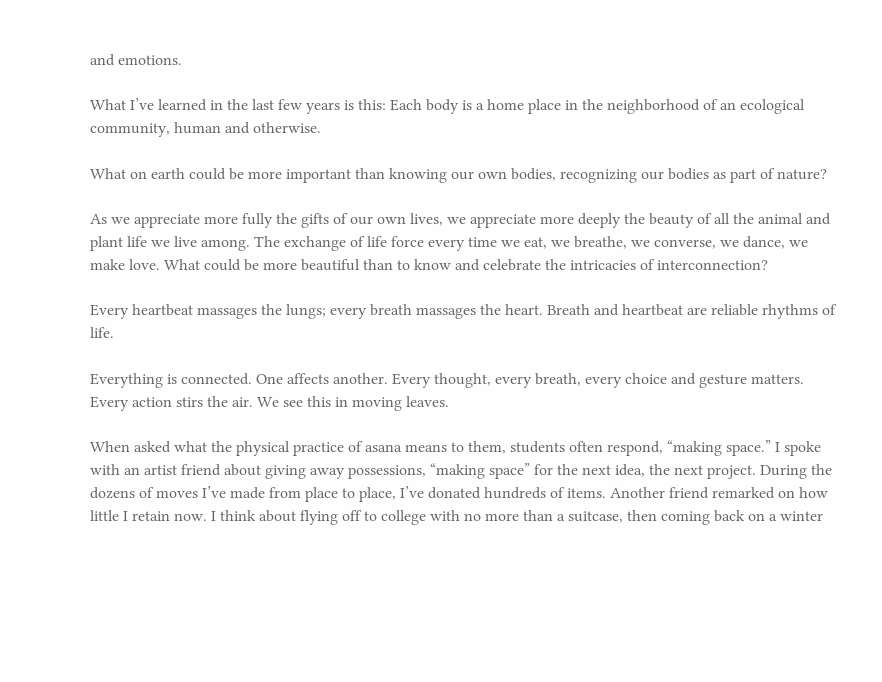and emotions.

What I’ve learned in the last few years is this: Each body is a home place in the neighborhood of an ecological community, human and otherwise.

What on earth could be more important than knowing our own bodies, recognizing our bodies as part of nature?

As we appreciate more fully the gifts of our own lives, we appreciate more deeply the beauty of all the animal and plant life we live among. The exchange of life force every time we eat, we breathe, we converse, we dance, we make love. What could be more beautiful than to know and celebrate the intricacies of interconnection?

Every heartbeat massages the lungs; every breath massages the heart. Breath and heartbeat are reliable rhythms of life.

Everything is connected. One affects another. Every thought, every breath, every choice and gesture matters. Every action stirs the air. We see this in moving leaves.

When asked what the physical practice of asana means to them, students often respond, “making space.” I spoke with an artist friend about giving away possessions, “making space” for the next idea, the next project. During the dozens of moves I’ve made from place to place, I’ve donated hundreds of items. Another friend remarked on how little I retain now. I think about flying off to college with no more than a suitcase, then coming back on a winter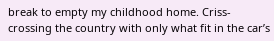break to empty my childhood home. Criss-crossing the country with only what fit in the car’s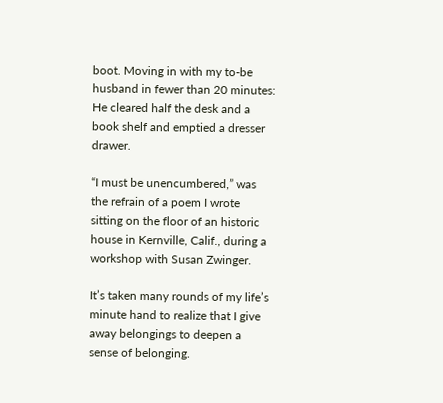boot. Moving in with my to-be husband in fewer than 20 minutes: He cleared half the desk and a book shelf and emptied a dresser drawer.

“I must be unencumbered,” was the refrain of a poem I wrote sitting on the floor of an historic house in Kernville, Calif., during a workshop with Susan Zwinger.

It’s taken many rounds of my life’s minute hand to realize that I give away belongings to deepen a sense of belonging.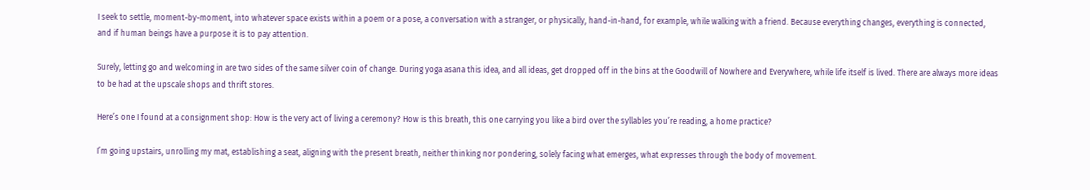I seek to settle, moment-by-moment, into whatever space exists within a poem or a pose, a conversation with a stranger, or physically, hand-in-hand, for example, while walking with a friend. Because everything changes, everything is connected, and if human beings have a purpose it is to pay attention.

Surely, letting go and welcoming in are two sides of the same silver coin of change. During yoga asana this idea, and all ideas, get dropped off in the bins at the Goodwill of Nowhere and Everywhere, while life itself is lived. There are always more ideas to be had at the upscale shops and thrift stores.

Here’s one I found at a consignment shop: How is the very act of living a ceremony? How is this breath, this one carrying you like a bird over the syllables you’re reading, a home practice?

I’m going upstairs, unrolling my mat, establishing a seat, aligning with the present breath, neither thinking nor pondering, solely facing what emerges, what expresses through the body of movement.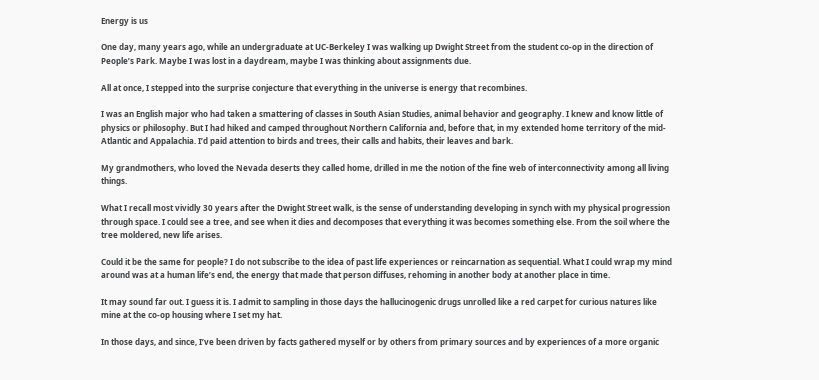Energy is us

One day, many years ago, while an undergraduate at UC-Berkeley I was walking up Dwight Street from the student co-op in the direction of People’s Park. Maybe I was lost in a daydream, maybe I was thinking about assignments due.

All at once, I stepped into the surprise conjecture that everything in the universe is energy that recombines.

I was an English major who had taken a smattering of classes in South Asian Studies, animal behavior and geography. I knew and know little of physics or philosophy. But I had hiked and camped throughout Northern California and, before that, in my extended home territory of the mid-Atlantic and Appalachia. I’d paid attention to birds and trees, their calls and habits, their leaves and bark.

My grandmothers, who loved the Nevada deserts they called home, drilled in me the notion of the fine web of interconnectivity among all living things.

What I recall most vividly 30 years after the Dwight Street walk, is the sense of understanding developing in synch with my physical progression through space. I could see a tree, and see when it dies and decomposes that everything it was becomes something else. From the soil where the tree moldered, new life arises.

Could it be the same for people? I do not subscribe to the idea of past life experiences or reincarnation as sequential. What I could wrap my mind around was at a human life’s end, the energy that made that person diffuses, rehoming in another body at another place in time.

It may sound far out. I guess it is. I admit to sampling in those days the hallucinogenic drugs unrolled like a red carpet for curious natures like mine at the co-op housing where I set my hat.

In those days, and since, I’ve been driven by facts gathered myself or by others from primary sources and by experiences of a more organic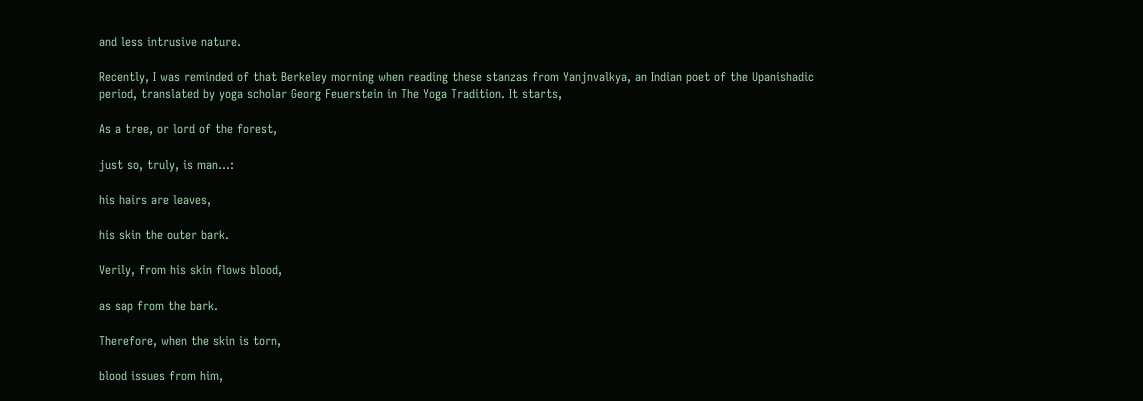and less intrusive nature.

Recently, I was reminded of that Berkeley morning when reading these stanzas from Yanjnvalkya, an Indian poet of the Upanishadic period, translated by yoga scholar Georg Feuerstein in The Yoga Tradition. It starts,

As a tree, or lord of the forest,

just so, truly, is man…:

his hairs are leaves,

his skin the outer bark.

Verily, from his skin flows blood,

as sap from the bark.

Therefore, when the skin is torn,

blood issues from him,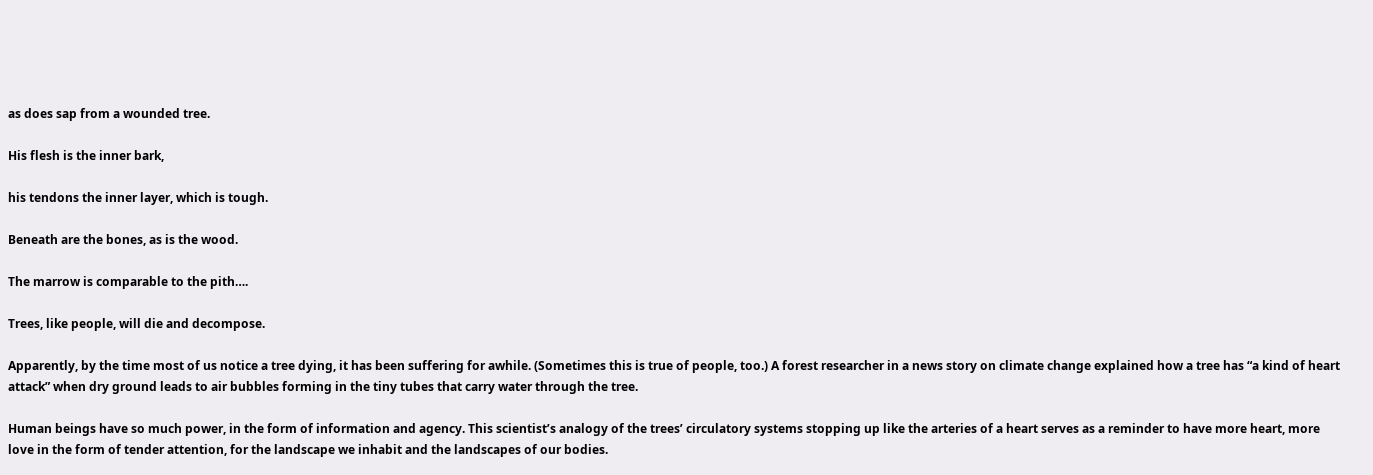as does sap from a wounded tree.

His flesh is the inner bark,

his tendons the inner layer, which is tough.

Beneath are the bones, as is the wood.

The marrow is comparable to the pith….

Trees, like people, will die and decompose.

Apparently, by the time most of us notice a tree dying, it has been suffering for awhile. (Sometimes this is true of people, too.) A forest researcher in a news story on climate change explained how a tree has “a kind of heart attack” when dry ground leads to air bubbles forming in the tiny tubes that carry water through the tree.

Human beings have so much power, in the form of information and agency. This scientist’s analogy of the trees’ circulatory systems stopping up like the arteries of a heart serves as a reminder to have more heart, more love in the form of tender attention, for the landscape we inhabit and the landscapes of our bodies.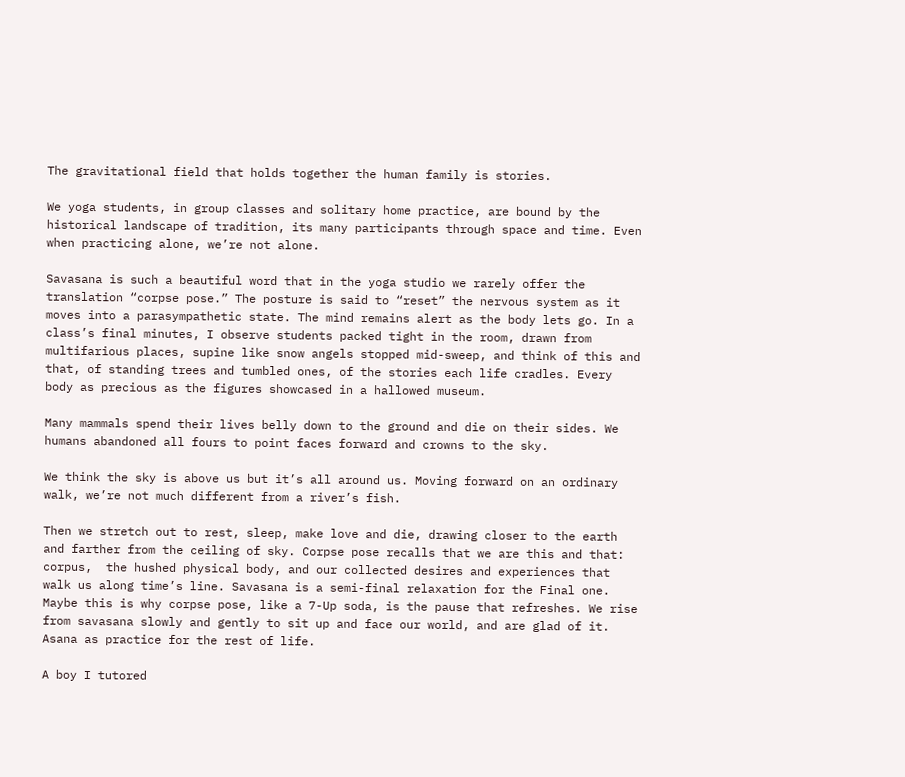The gravitational field that holds together the human family is stories.

We yoga students, in group classes and solitary home practice, are bound by the historical landscape of tradition, its many participants through space and time. Even when practicing alone, we’re not alone.

Savasana is such a beautiful word that in the yoga studio we rarely offer the translation “corpse pose.” The posture is said to “reset” the nervous system as it moves into a parasympathetic state. The mind remains alert as the body lets go. In a class’s final minutes, I observe students packed tight in the room, drawn from multifarious places, supine like snow angels stopped mid-sweep, and think of this and that, of standing trees and tumbled ones, of the stories each life cradles. Every body as precious as the figures showcased in a hallowed museum.

Many mammals spend their lives belly down to the ground and die on their sides. We humans abandoned all fours to point faces forward and crowns to the sky.

We think the sky is above us but it’s all around us. Moving forward on an ordinary walk, we’re not much different from a river’s fish.

Then we stretch out to rest, sleep, make love and die, drawing closer to the earth and farther from the ceiling of sky. Corpse pose recalls that we are this and that: corpus,  the hushed physical body, and our collected desires and experiences that walk us along time’s line. Savasana is a semi-final relaxation for the Final one. Maybe this is why corpse pose, like a 7-Up soda, is the pause that refreshes. We rise from savasana slowly and gently to sit up and face our world, and are glad of it. Asana as practice for the rest of life.

A boy I tutored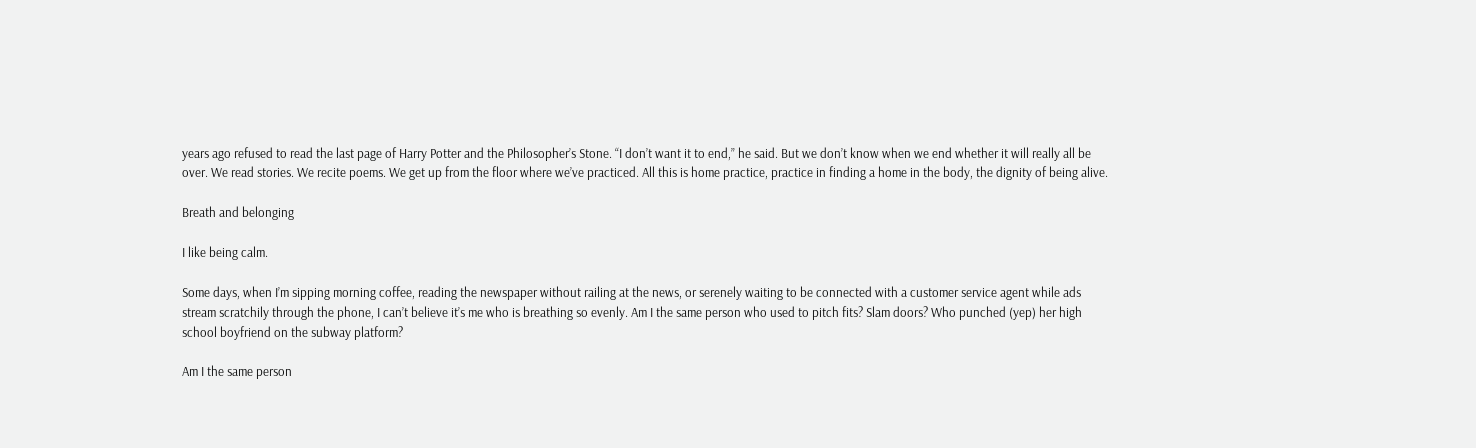years ago refused to read the last page of Harry Potter and the Philosopher’s Stone. “I don’t want it to end,” he said. But we don’t know when we end whether it will really all be over. We read stories. We recite poems. We get up from the floor where we’ve practiced. All this is home practice, practice in finding a home in the body, the dignity of being alive.

Breath and belonging

I like being calm.

Some days, when I’m sipping morning coffee, reading the newspaper without railing at the news, or serenely waiting to be connected with a customer service agent while ads stream scratchily through the phone, I can’t believe it’s me who is breathing so evenly. Am I the same person who used to pitch fits? Slam doors? Who punched (yep) her high school boyfriend on the subway platform?

Am I the same person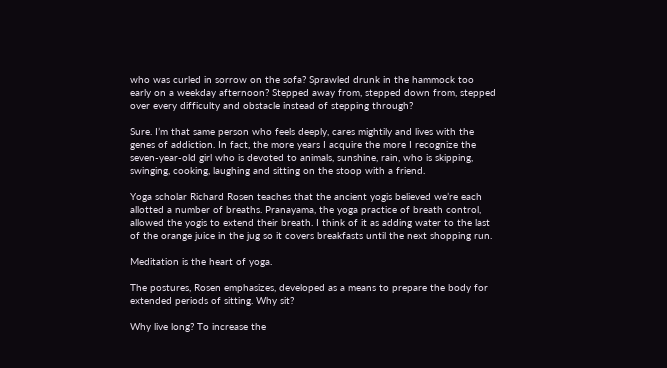who was curled in sorrow on the sofa? Sprawled drunk in the hammock too early on a weekday afternoon? Stepped away from, stepped down from, stepped over every difficulty and obstacle instead of stepping through?

Sure. I’m that same person who feels deeply, cares mightily and lives with the genes of addiction. In fact, the more years I acquire the more I recognize the seven-year-old girl who is devoted to animals, sunshine, rain, who is skipping, swinging, cooking, laughing and sitting on the stoop with a friend.

Yoga scholar Richard Rosen teaches that the ancient yogis believed we’re each allotted a number of breaths. Pranayama, the yoga practice of breath control, allowed the yogis to extend their breath. I think of it as adding water to the last of the orange juice in the jug so it covers breakfasts until the next shopping run.

Meditation is the heart of yoga.

The postures, Rosen emphasizes, developed as a means to prepare the body for extended periods of sitting. Why sit?

Why live long? To increase the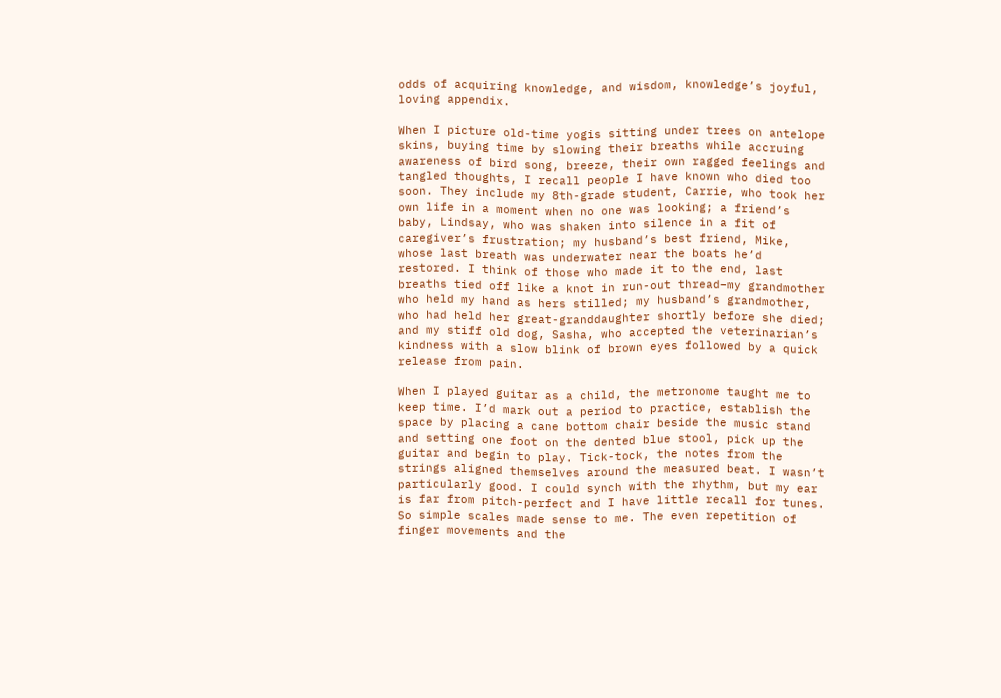odds of acquiring knowledge, and wisdom, knowledge’s joyful, loving appendix.

When I picture old-time yogis sitting under trees on antelope skins, buying time by slowing their breaths while accruing awareness of bird song, breeze, their own ragged feelings and tangled thoughts, I recall people I have known who died too soon. They include my 8th-grade student, Carrie, who took her own life in a moment when no one was looking; a friend’s baby, Lindsay, who was shaken into silence in a fit of caregiver’s frustration; my husband’s best friend, Mike, whose last breath was underwater near the boats he’d restored. I think of those who made it to the end, last breaths tied off like a knot in run-out thread–my grandmother who held my hand as hers stilled; my husband’s grandmother, who had held her great-granddaughter shortly before she died; and my stiff old dog, Sasha, who accepted the veterinarian’s kindness with a slow blink of brown eyes followed by a quick release from pain.

When I played guitar as a child, the metronome taught me to keep time. I’d mark out a period to practice, establish the space by placing a cane bottom chair beside the music stand and setting one foot on the dented blue stool, pick up the guitar and begin to play. Tick-tock, the notes from the strings aligned themselves around the measured beat. I wasn’t particularly good. I could synch with the rhythm, but my ear is far from pitch-perfect and I have little recall for tunes. So simple scales made sense to me. The even repetition of finger movements and the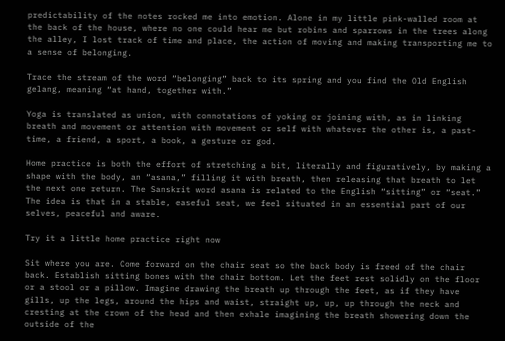predictability of the notes rocked me into emotion. Alone in my little pink-walled room at the back of the house, where no one could hear me but robins and sparrows in the trees along the alley, I lost track of time and place, the action of moving and making transporting me to a sense of belonging.

Trace the stream of the word “belonging” back to its spring and you find the Old English gelang, meaning “at hand, together with.”

Yoga is translated as union, with connotations of yoking or joining with, as in linking breath and movement or attention with movement or self with whatever the other is, a past-time, a friend, a sport, a book, a gesture or god.

Home practice is both the effort of stretching a bit, literally and figuratively, by making a shape with the body, an “asana,” filling it with breath, then releasing that breath to let the next one return. The Sanskrit word asana is related to the English “sitting” or “seat.”  The idea is that in a stable, easeful seat, we feel situated in an essential part of our selves, peaceful and aware.

Try it a little home practice right now

Sit where you are. Come forward on the chair seat so the back body is freed of the chair back. Establish sitting bones with the chair bottom. Let the feet rest solidly on the floor or a stool or a pillow. Imagine drawing the breath up through the feet, as if they have gills, up the legs, around the hips and waist, straight up, up, up through the neck and cresting at the crown of the head and then exhale imagining the breath showering down the outside of the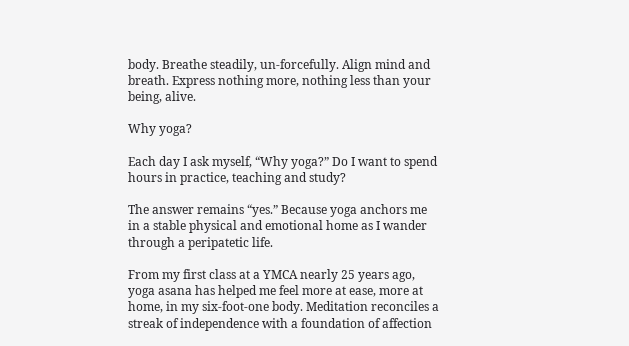body. Breathe steadily, un-forcefully. Align mind and breath. Express nothing more, nothing less than your being, alive.

Why yoga?

Each day I ask myself, “Why yoga?” Do I want to spend hours in practice, teaching and study?

The answer remains “yes.” Because yoga anchors me in a stable physical and emotional home as I wander through a peripatetic life.

From my first class at a YMCA nearly 25 years ago, yoga asana has helped me feel more at ease, more at home, in my six-foot-one body. Meditation reconciles a streak of independence with a foundation of affection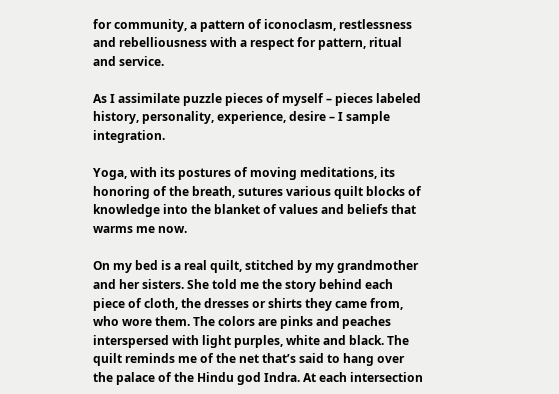for community, a pattern of iconoclasm, restlessness and rebelliousness with a respect for pattern, ritual and service.

As I assimilate puzzle pieces of myself – pieces labeled history, personality, experience, desire – I sample integration.

Yoga, with its postures of moving meditations, its honoring of the breath, sutures various quilt blocks of knowledge into the blanket of values and beliefs that warms me now.

On my bed is a real quilt, stitched by my grandmother and her sisters. She told me the story behind each piece of cloth, the dresses or shirts they came from, who wore them. The colors are pinks and peaches interspersed with light purples, white and black. The quilt reminds me of the net that’s said to hang over the palace of the Hindu god Indra. At each intersection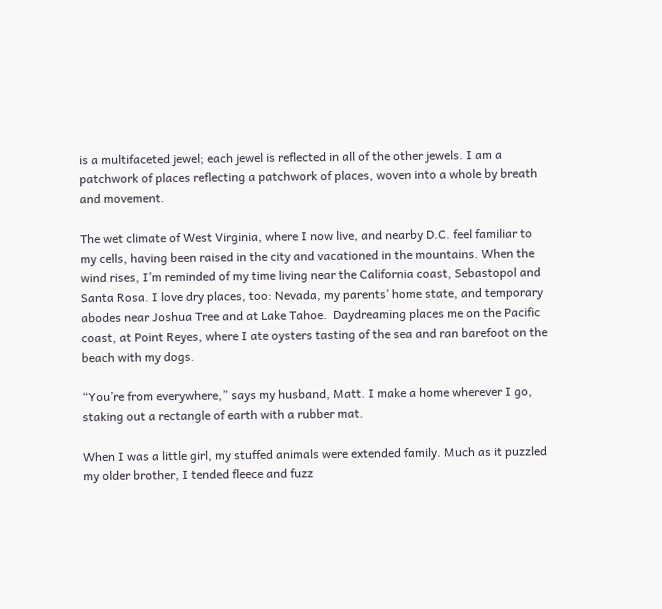is a multifaceted jewel; each jewel is reflected in all of the other jewels. I am a patchwork of places reflecting a patchwork of places, woven into a whole by breath and movement.

The wet climate of West Virginia, where I now live, and nearby D.C. feel familiar to my cells, having been raised in the city and vacationed in the mountains. When the wind rises, I’m reminded of my time living near the California coast, Sebastopol and Santa Rosa. I love dry places, too: Nevada, my parents’ home state, and temporary abodes near Joshua Tree and at Lake Tahoe.  Daydreaming places me on the Pacific coast, at Point Reyes, where I ate oysters tasting of the sea and ran barefoot on the beach with my dogs.

“You’re from everywhere,” says my husband, Matt. I make a home wherever I go, staking out a rectangle of earth with a rubber mat.

When I was a little girl, my stuffed animals were extended family. Much as it puzzled my older brother, I tended fleece and fuzz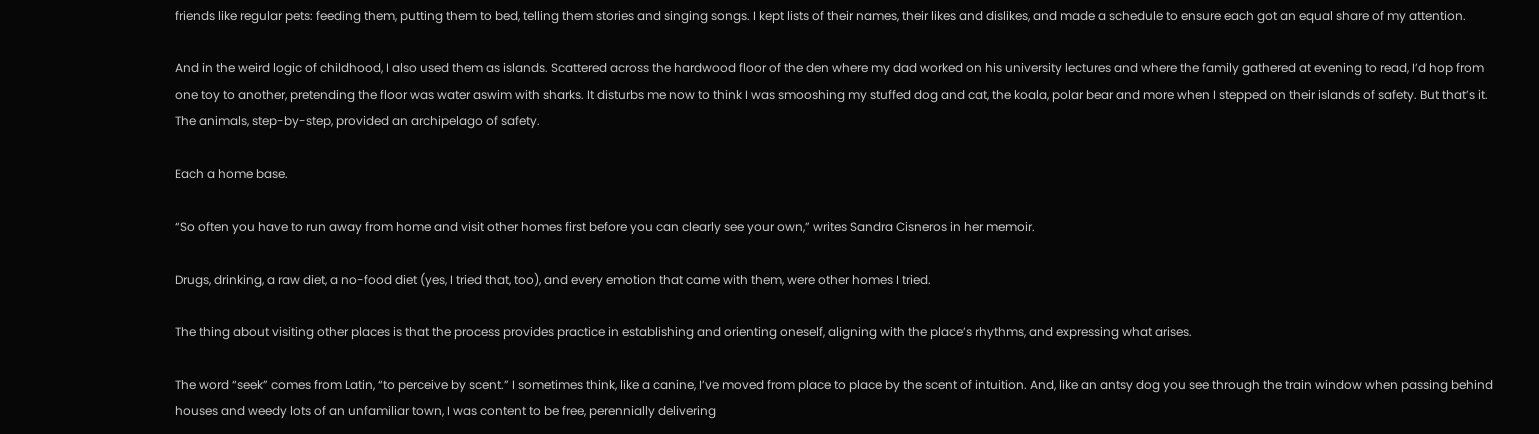friends like regular pets: feeding them, putting them to bed, telling them stories and singing songs. I kept lists of their names, their likes and dislikes, and made a schedule to ensure each got an equal share of my attention.

And in the weird logic of childhood, I also used them as islands. Scattered across the hardwood floor of the den where my dad worked on his university lectures and where the family gathered at evening to read, I’d hop from one toy to another, pretending the floor was water aswim with sharks. It disturbs me now to think I was smooshing my stuffed dog and cat, the koala, polar bear and more when I stepped on their islands of safety. But that’s it. The animals, step-by-step, provided an archipelago of safety.

Each a home base.

“So often you have to run away from home and visit other homes first before you can clearly see your own,” writes Sandra Cisneros in her memoir.

Drugs, drinking, a raw diet, a no-food diet (yes, I tried that, too), and every emotion that came with them, were other homes I tried.

The thing about visiting other places is that the process provides practice in establishing and orienting oneself, aligning with the place’s rhythms, and expressing what arises.

The word “seek” comes from Latin, “to perceive by scent.” I sometimes think, like a canine, I’ve moved from place to place by the scent of intuition. And, like an antsy dog you see through the train window when passing behind houses and weedy lots of an unfamiliar town, I was content to be free, perennially delivering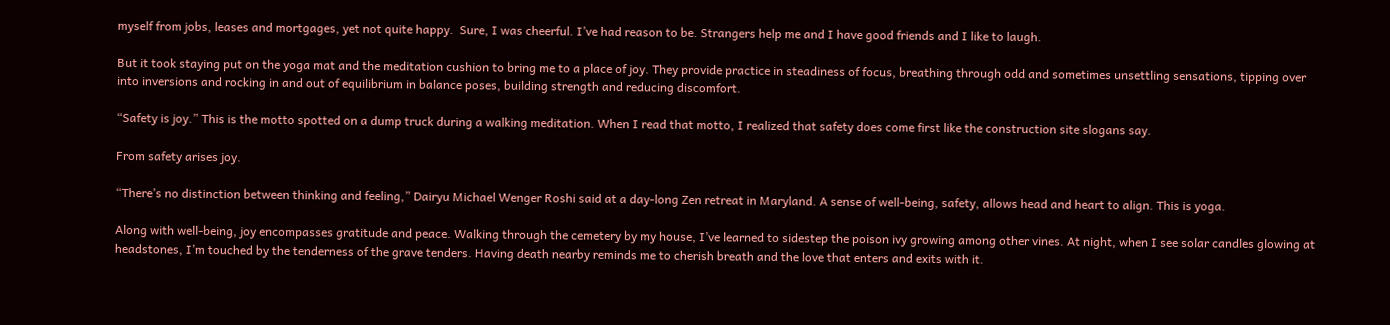myself from jobs, leases and mortgages, yet not quite happy.  Sure, I was cheerful. I’ve had reason to be. Strangers help me and I have good friends and I like to laugh.

But it took staying put on the yoga mat and the meditation cushion to bring me to a place of joy. They provide practice in steadiness of focus, breathing through odd and sometimes unsettling sensations, tipping over into inversions and rocking in and out of equilibrium in balance poses, building strength and reducing discomfort.

“Safety is joy.” This is the motto spotted on a dump truck during a walking meditation. When I read that motto, I realized that safety does come first like the construction site slogans say.

From safety arises joy.

“There’s no distinction between thinking and feeling,” Dairyu Michael Wenger Roshi said at a day-long Zen retreat in Maryland. A sense of well-being, safety, allows head and heart to align. This is yoga.

Along with well-being, joy encompasses gratitude and peace. Walking through the cemetery by my house, I’ve learned to sidestep the poison ivy growing among other vines. At night, when I see solar candles glowing at headstones, I’m touched by the tenderness of the grave tenders. Having death nearby reminds me to cherish breath and the love that enters and exits with it.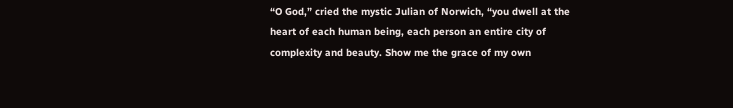“O God,” cried the mystic Julian of Norwich, “you dwell at the heart of each human being, each person an entire city of complexity and beauty. Show me the grace of my own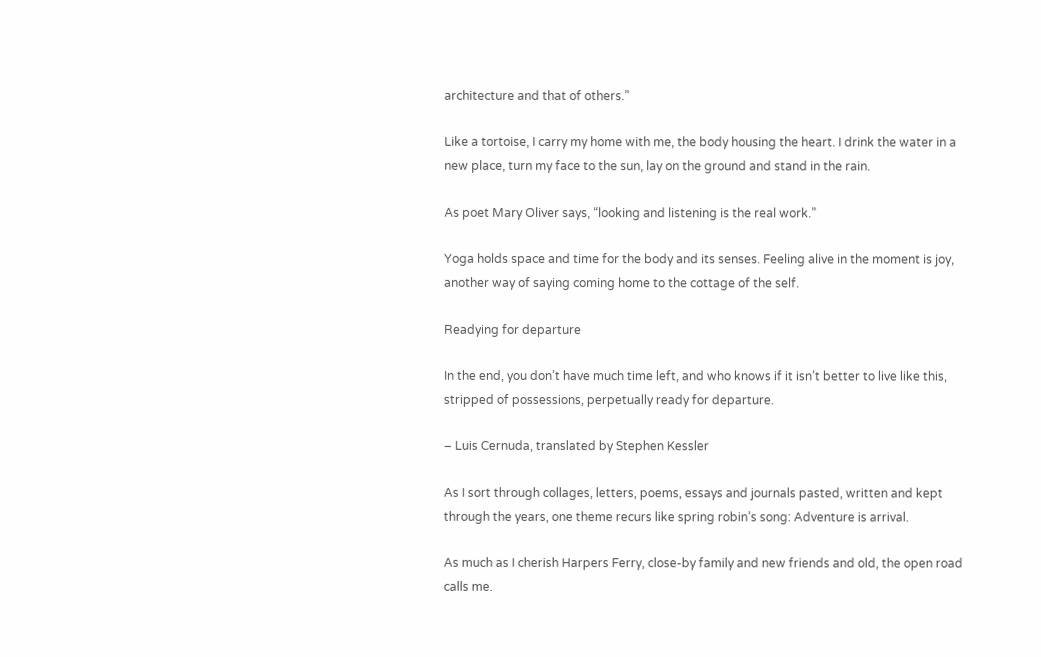architecture and that of others.”

Like a tortoise, I carry my home with me, the body housing the heart. I drink the water in a new place, turn my face to the sun, lay on the ground and stand in the rain.

As poet Mary Oliver says, “looking and listening is the real work.”

Yoga holds space and time for the body and its senses. Feeling alive in the moment is joy, another way of saying coming home to the cottage of the self.

Readying for departure

In the end, you don’t have much time left, and who knows if it isn’t better to live like this, stripped of possessions, perpetually ready for departure.

– Luis Cernuda, translated by Stephen Kessler

As I sort through collages, letters, poems, essays and journals pasted, written and kept through the years, one theme recurs like spring robin’s song: Adventure is arrival.

As much as I cherish Harpers Ferry, close-by family and new friends and old, the open road calls me.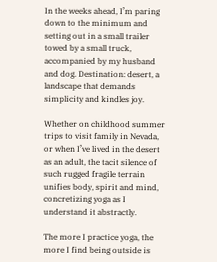In the weeks ahead, I’m paring down to the minimum and setting out in a small trailer towed by a small truck, accompanied by my husband and dog. Destination: desert, a landscape that demands simplicity and kindles joy.

Whether on childhood summer trips to visit family in Nevada, or when I’ve lived in the desert as an adult, the tacit silence of such rugged fragile terrain unifies body, spirit and mind, concretizing yoga as I understand it abstractly.

The more I practice yoga, the more I find being outside is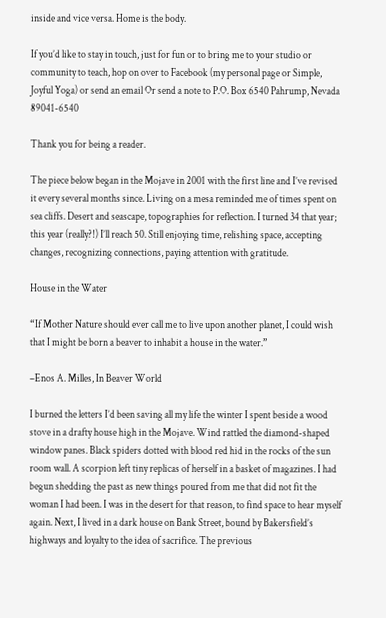inside and vice versa. Home is the body.

If you’d like to stay in touch, just for fun or to bring me to your studio or community to teach, hop on over to Facebook (my personal page or Simple, Joyful Yoga) or send an email Or send a note to P.O. Box 6540 Pahrump, Nevada 89041-6540

Thank you for being a reader.

The piece below began in the Mojave in 2001 with the first line and I’ve revised it every several months since. Living on a mesa reminded me of times spent on sea cliffs. Desert and seascape, topographies for reflection. I turned 34 that year; this year (really?!) I’ll reach 50. Still enjoying time, relishing space, accepting changes, recognizing connections, paying attention with gratitude.

House in the Water

“If Mother Nature should ever call me to live upon another planet, I could wish that I might be born a beaver to inhabit a house in the water.”

–Enos A. Milles, In Beaver World

I burned the letters I’d been saving all my life the winter I spent beside a wood stove in a drafty house high in the Mojave. Wind rattled the diamond-shaped window panes. Black spiders dotted with blood red hid in the rocks of the sun room wall. A scorpion left tiny replicas of herself in a basket of magazines. I had begun shedding the past as new things poured from me that did not fit the woman I had been. I was in the desert for that reason, to find space to hear myself again. Next, I lived in a dark house on Bank Street, bound by Bakersfield’s highways and loyalty to the idea of sacrifice. The previous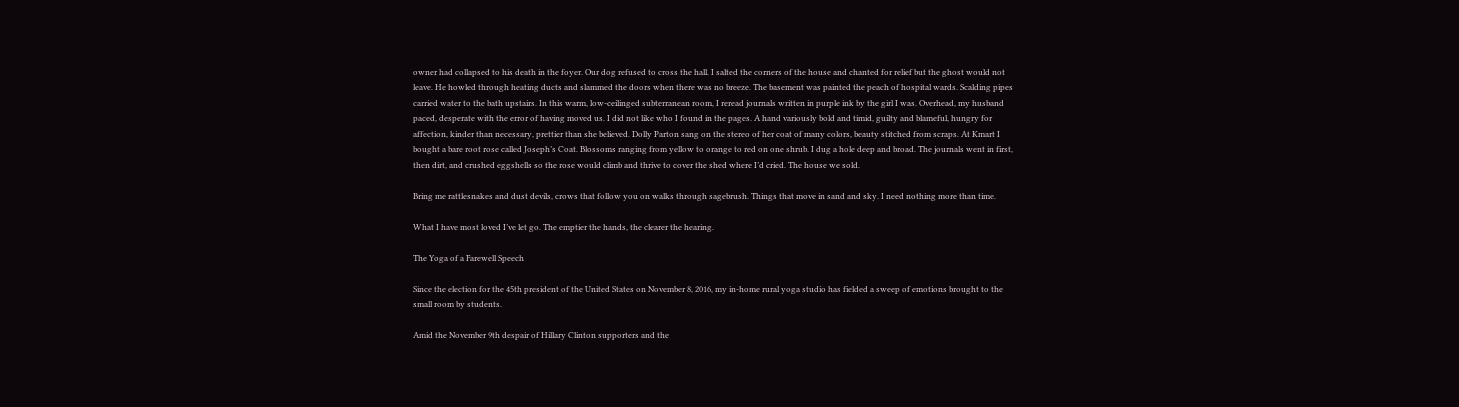owner had collapsed to his death in the foyer. Our dog refused to cross the hall. I salted the corners of the house and chanted for relief but the ghost would not leave. He howled through heating ducts and slammed the doors when there was no breeze. The basement was painted the peach of hospital wards. Scalding pipes carried water to the bath upstairs. In this warm, low-ceilinged subterranean room, I reread journals written in purple ink by the girl I was. Overhead, my husband paced, desperate with the error of having moved us. I did not like who I found in the pages. A hand variously bold and timid, guilty and blameful, hungry for affection, kinder than necessary, prettier than she believed. Dolly Parton sang on the stereo of her coat of many colors, beauty stitched from scraps. At Kmart I bought a bare root rose called Joseph’s Coat. Blossoms ranging from yellow to orange to red on one shrub. I dug a hole deep and broad. The journals went in first, then dirt, and crushed eggshells so the rose would climb and thrive to cover the shed where I’d cried. The house we sold.

Bring me rattlesnakes and dust devils, crows that follow you on walks through sagebrush. Things that move in sand and sky. I need nothing more than time.

What I have most loved I’ve let go. The emptier the hands, the clearer the hearing.

The Yoga of a Farewell Speech

Since the election for the 45th president of the United States on November 8, 2016, my in-home rural yoga studio has fielded a sweep of emotions brought to the small room by students.

Amid the November 9th despair of Hillary Clinton supporters and the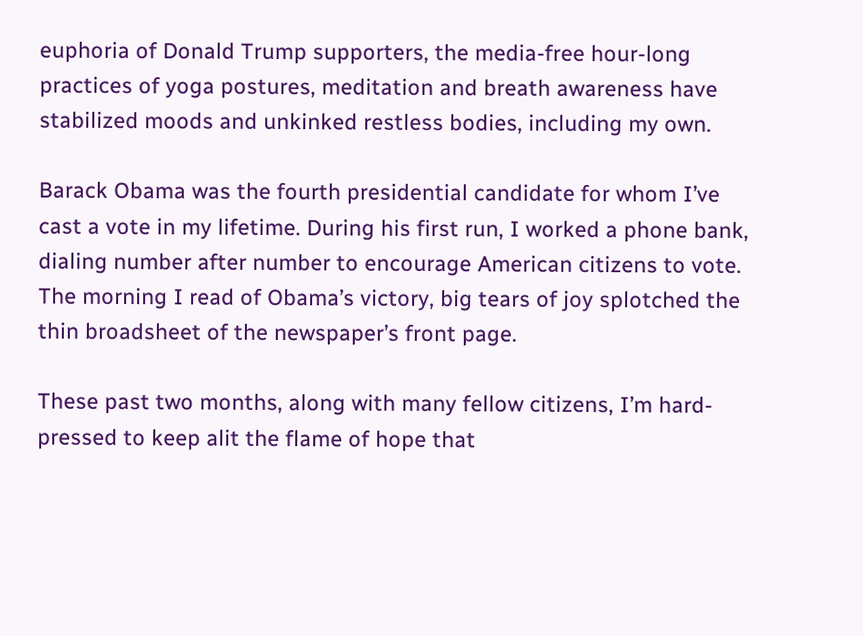euphoria of Donald Trump supporters, the media-free hour-long practices of yoga postures, meditation and breath awareness have stabilized moods and unkinked restless bodies, including my own.

Barack Obama was the fourth presidential candidate for whom I’ve cast a vote in my lifetime. During his first run, I worked a phone bank, dialing number after number to encourage American citizens to vote. The morning I read of Obama’s victory, big tears of joy splotched the thin broadsheet of the newspaper’s front page.

These past two months, along with many fellow citizens, I’m hard-pressed to keep alit the flame of hope that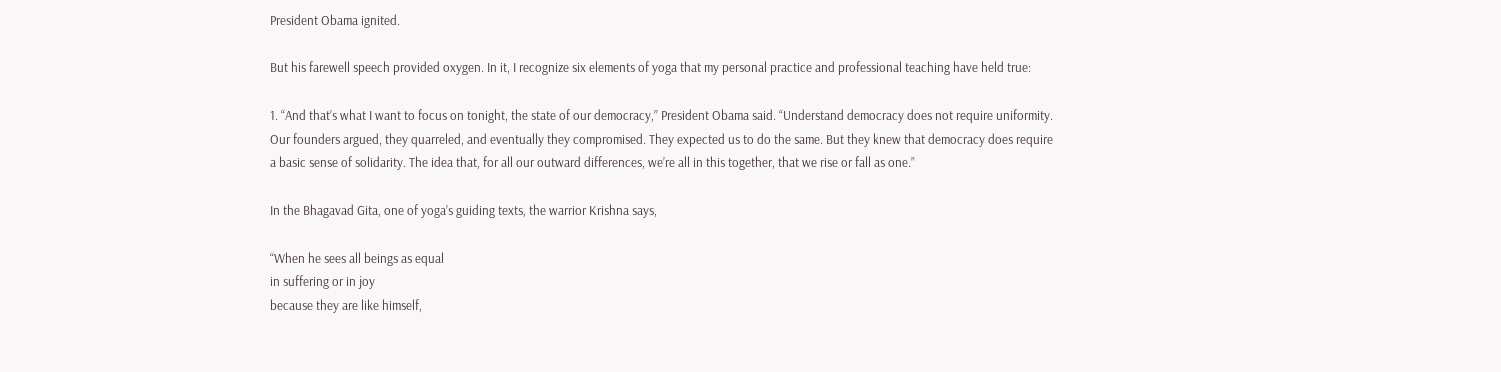President Obama ignited.

But his farewell speech provided oxygen. In it, I recognize six elements of yoga that my personal practice and professional teaching have held true:

1. “And that’s what I want to focus on tonight, the state of our democracy,” President Obama said. “Understand democracy does not require uniformity. Our founders argued, they quarreled, and eventually they compromised. They expected us to do the same. But they knew that democracy does require a basic sense of solidarity. The idea that, for all our outward differences, we’re all in this together, that we rise or fall as one.”

In the Bhagavad Gita, one of yoga’s guiding texts, the warrior Krishna says,

“When he sees all beings as equal
in suffering or in joy
because they are like himself,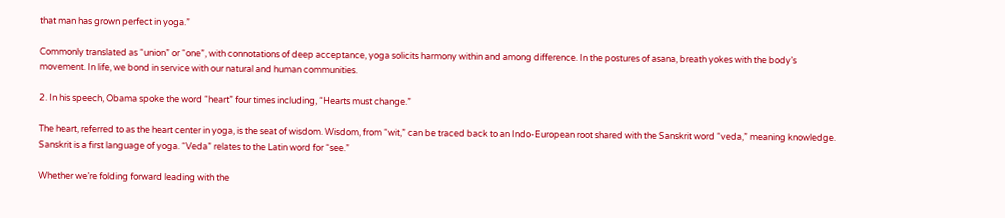that man has grown perfect in yoga.”

Commonly translated as “union” or “one”, with connotations of deep acceptance, yoga solicits harmony within and among difference. In the postures of asana, breath yokes with the body’s movement. In life, we bond in service with our natural and human communities.

2. In his speech, Obama spoke the word “heart” four times including, “Hearts must change.”

The heart, referred to as the heart center in yoga, is the seat of wisdom. Wisdom, from “wit,” can be traced back to an Indo-European root shared with the Sanskrit word “veda,” meaning knowledge. Sanskrit is a first language of yoga. “Veda” relates to the Latin word for “see.”

Whether we’re folding forward leading with the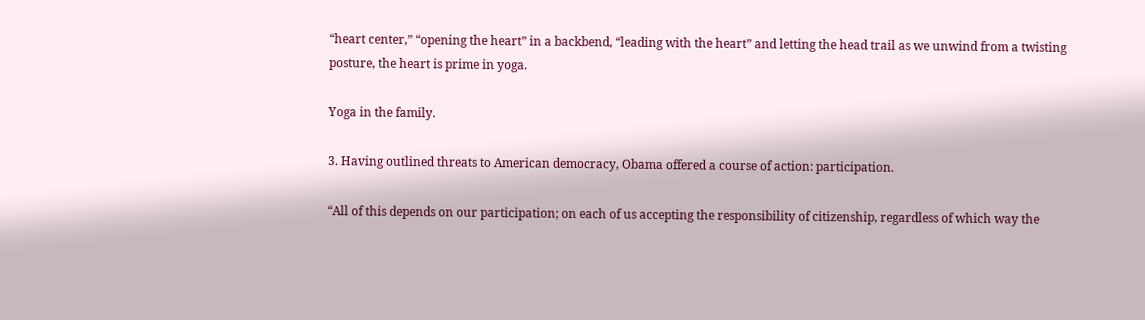“heart center,” “opening the heart” in a backbend, “leading with the heart” and letting the head trail as we unwind from a twisting posture, the heart is prime in yoga.

Yoga in the family.

3. Having outlined threats to American democracy, Obama offered a course of action: participation.

“All of this depends on our participation; on each of us accepting the responsibility of citizenship, regardless of which way the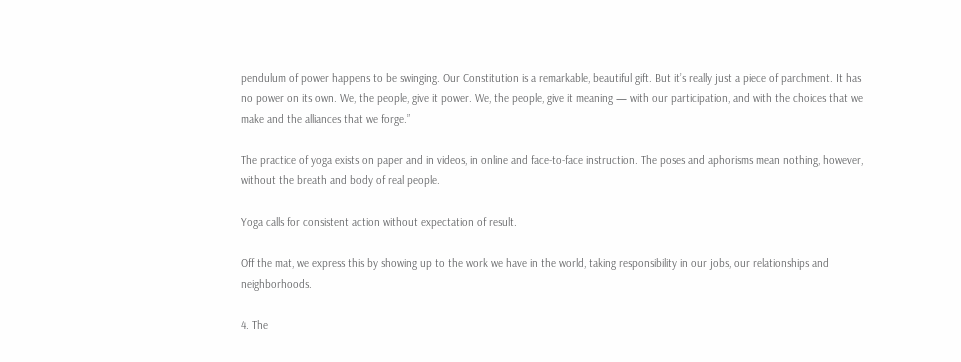pendulum of power happens to be swinging. Our Constitution is a remarkable, beautiful gift. But it’s really just a piece of parchment. It has no power on its own. We, the people, give it power. We, the people, give it meaning — with our participation, and with the choices that we make and the alliances that we forge.”

The practice of yoga exists on paper and in videos, in online and face-to-face instruction. The poses and aphorisms mean nothing, however, without the breath and body of real people.

Yoga calls for consistent action without expectation of result.

Off the mat, we express this by showing up to the work we have in the world, taking responsibility in our jobs, our relationships and neighborhoods.

4. The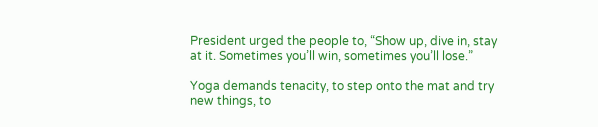President urged the people to, “Show up, dive in, stay at it. Sometimes you’ll win, sometimes you’ll lose.”

Yoga demands tenacity, to step onto the mat and try new things, to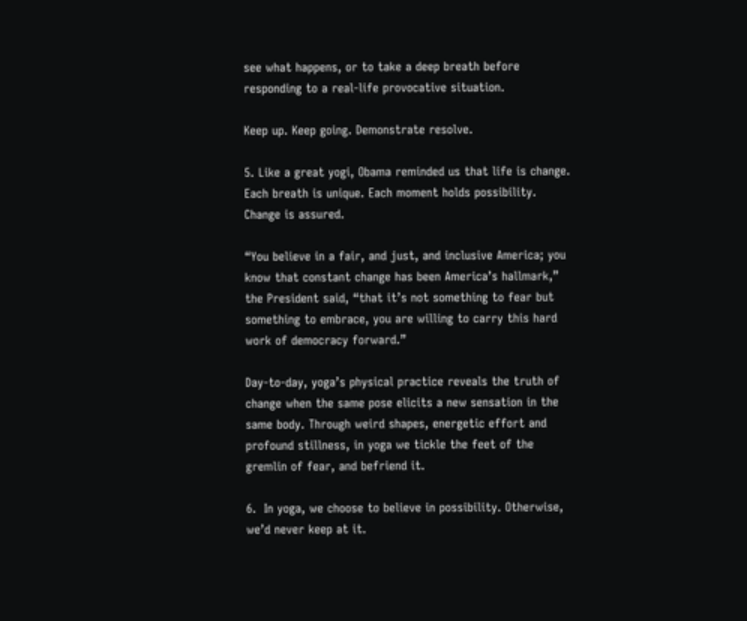see what happens, or to take a deep breath before responding to a real-life provocative situation.

Keep up. Keep going. Demonstrate resolve.

5. Like a great yogi, Obama reminded us that life is change. Each breath is unique. Each moment holds possibility. Change is assured.

“You believe in a fair, and just, and inclusive America; you know that constant change has been America’s hallmark,” the President said, “that it’s not something to fear but something to embrace, you are willing to carry this hard work of democracy forward.”

Day-to-day, yoga’s physical practice reveals the truth of change when the same pose elicits a new sensation in the same body. Through weird shapes, energetic effort and profound stillness, in yoga we tickle the feet of the gremlin of fear, and befriend it.

6.  In yoga, we choose to believe in possibility. Otherwise, we’d never keep at it.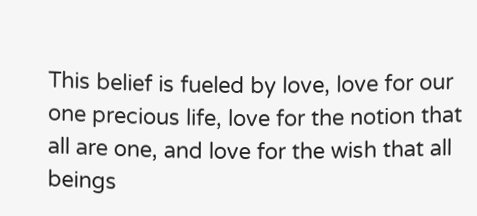This belief is fueled by love, love for our one precious life, love for the notion that all are one, and love for the wish that all beings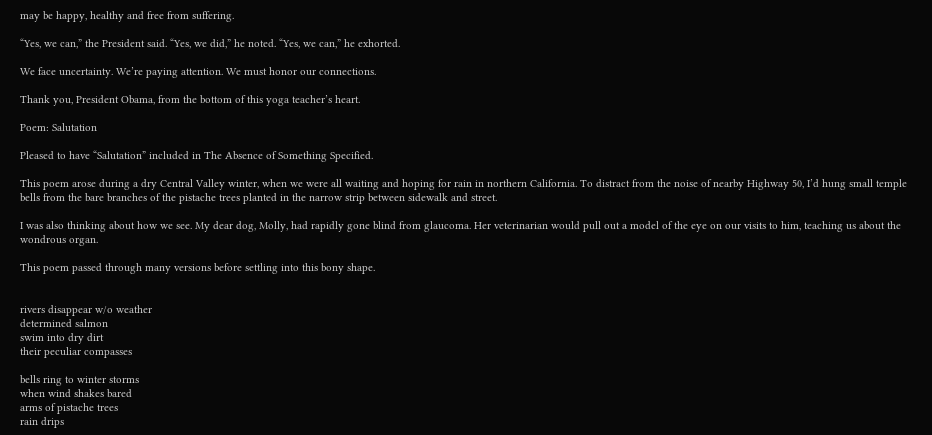may be happy, healthy and free from suffering.

“Yes, we can,” the President said. “Yes, we did,” he noted. “Yes, we can,” he exhorted.

We face uncertainty. We’re paying attention. We must honor our connections.

Thank you, President Obama, from the bottom of this yoga teacher’s heart.

Poem: Salutation

Pleased to have “Salutation” included in The Absence of Something Specified.

This poem arose during a dry Central Valley winter, when we were all waiting and hoping for rain in northern California. To distract from the noise of nearby Highway 50, I’d hung small temple bells from the bare branches of the pistache trees planted in the narrow strip between sidewalk and street.

I was also thinking about how we see. My dear dog, Molly, had rapidly gone blind from glaucoma. Her veterinarian would pull out a model of the eye on our visits to him, teaching us about the wondrous organ.

This poem passed through many versions before settling into this bony shape.


rivers disappear w/o weather
determined salmon
swim into dry dirt
their peculiar compasses

bells ring to winter storms
when wind shakes bared
arms of pistache trees
rain drips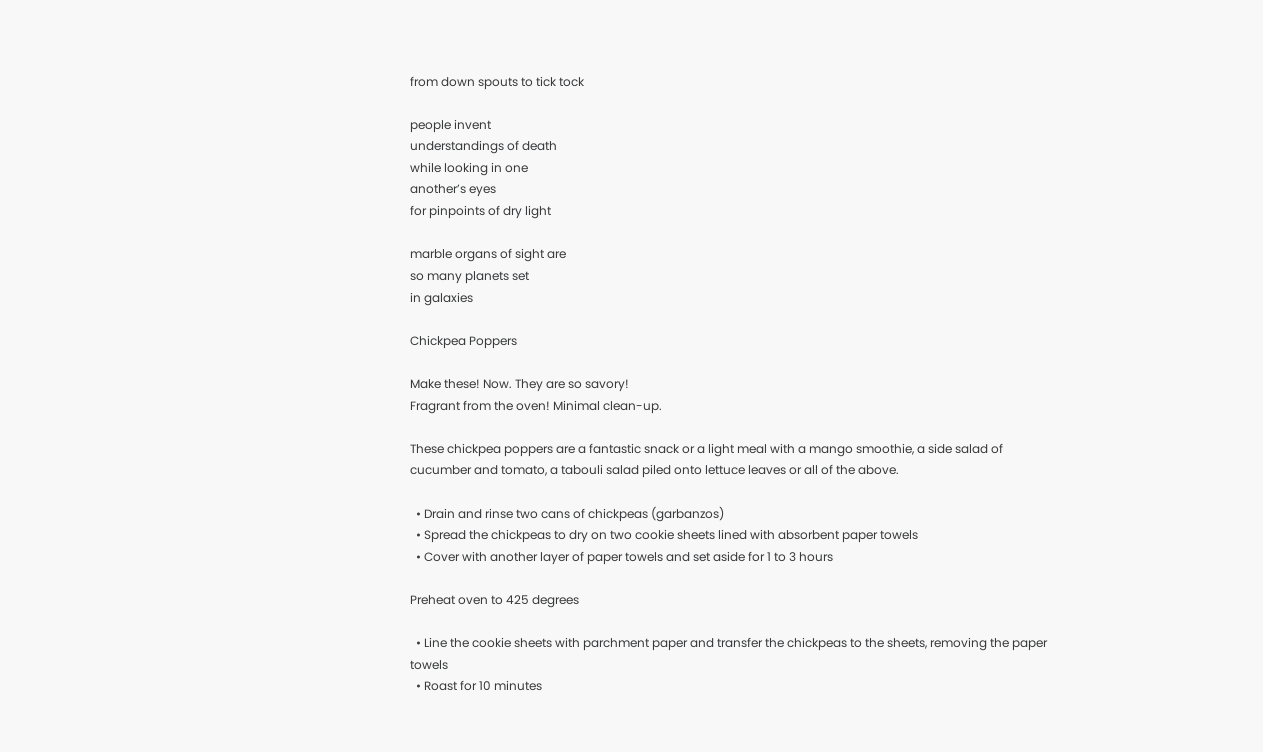from down spouts to tick tock

people invent
understandings of death
while looking in one
another’s eyes
for pinpoints of dry light

marble organs of sight are
so many planets set
in galaxies

Chickpea Poppers

Make these! Now. They are so savory!
Fragrant from the oven! Minimal clean-up.

These chickpea poppers are a fantastic snack or a light meal with a mango smoothie, a side salad of cucumber and tomato, a tabouli salad piled onto lettuce leaves or all of the above.

  • Drain and rinse two cans of chickpeas (garbanzos)
  • Spread the chickpeas to dry on two cookie sheets lined with absorbent paper towels
  • Cover with another layer of paper towels and set aside for 1 to 3 hours

Preheat oven to 425 degrees

  • Line the cookie sheets with parchment paper and transfer the chickpeas to the sheets, removing the paper towels
  • Roast for 10 minutes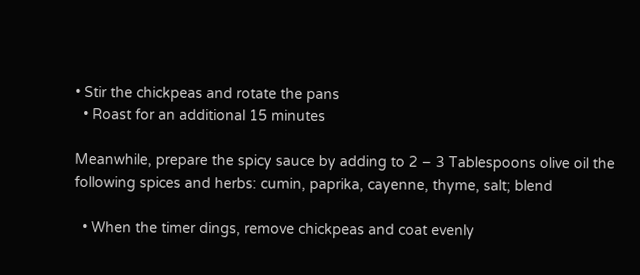• Stir the chickpeas and rotate the pans
  • Roast for an additional 15 minutes

Meanwhile, prepare the spicy sauce by adding to 2 – 3 Tablespoons olive oil the following spices and herbs: cumin, paprika, cayenne, thyme, salt; blend

  • When the timer dings, remove chickpeas and coat evenly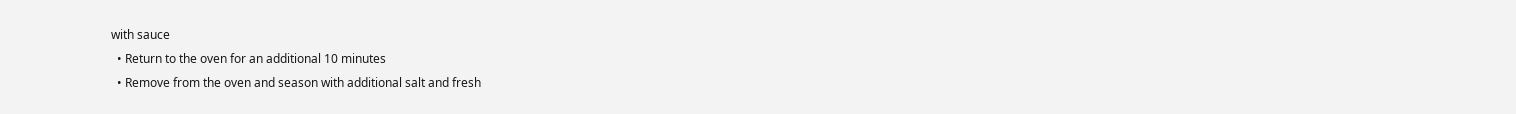with sauce
  • Return to the oven for an additional 10 minutes
  • Remove from the oven and season with additional salt and fresh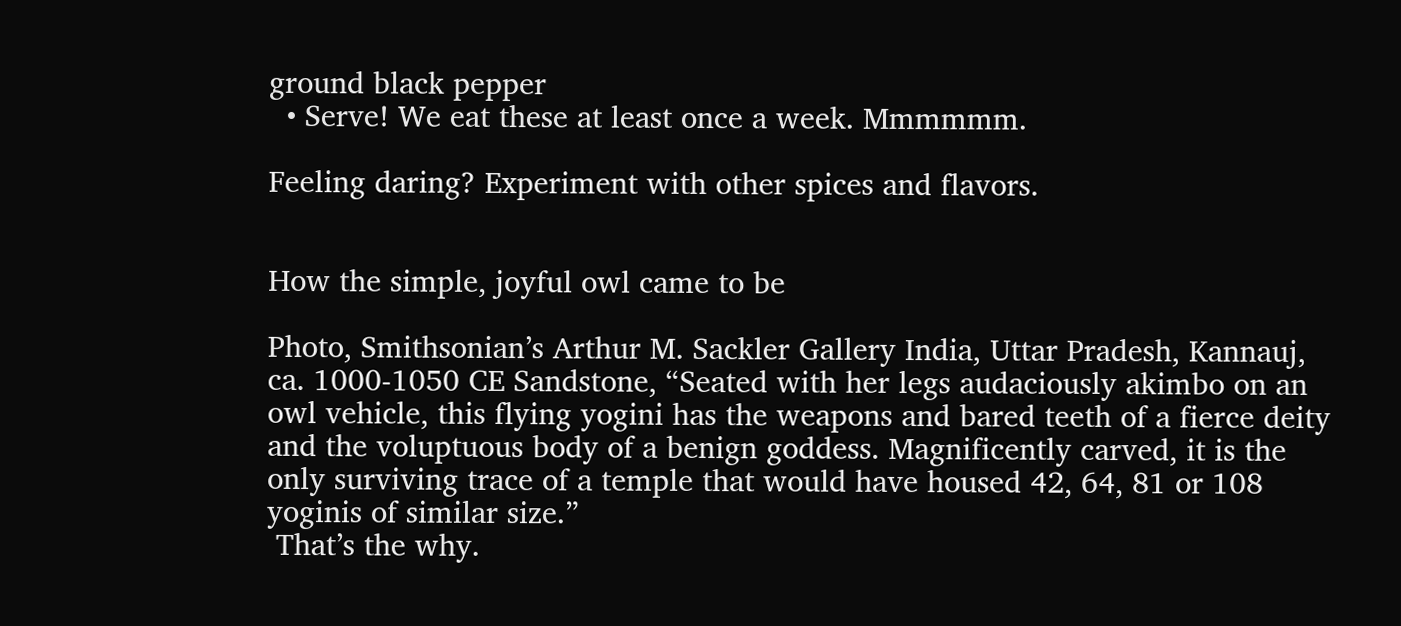ground black pepper
  • Serve! We eat these at least once a week. Mmmmmm.

Feeling daring? Experiment with other spices and flavors.


How the simple, joyful owl came to be

Photo, Smithsonian’s Arthur M. Sackler Gallery India, Uttar Pradesh, Kannauj, ca. 1000-1050 CE Sandstone, “Seated with her legs audaciously akimbo on an owl vehicle, this flying yogini has the weapons and bared teeth of a fierce deity and the voluptuous body of a benign goddess. Magnificently carved, it is the only surviving trace of a temple that would have housed 42, 64, 81 or 108 yoginis of similar size.”
 That’s the why.